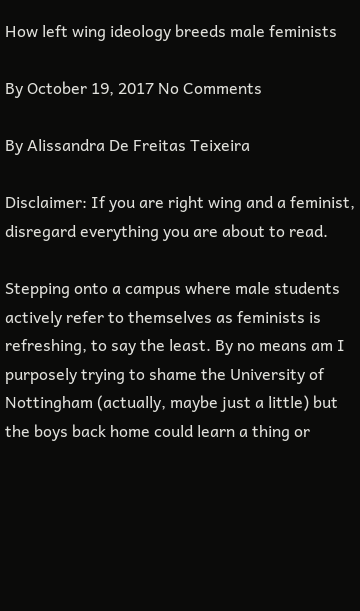How left wing ideology breeds male feminists

By October 19, 2017 No Comments

By Alissandra De Freitas Teixeira

Disclaimer: If you are right wing and a feminist, disregard everything you are about to read.

Stepping onto a campus where male students actively refer to themselves as feminists is refreshing, to say the least. By no means am I purposely trying to shame the University of Nottingham (actually, maybe just a little) but the boys back home could learn a thing or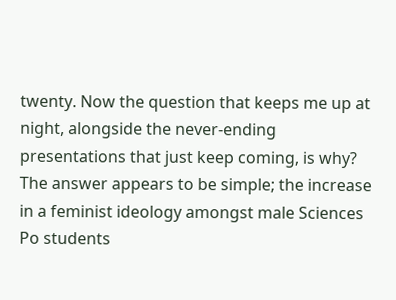twenty. Now the question that keeps me up at night, alongside the never-ending presentations that just keep coming, is why? The answer appears to be simple; the increase in a feminist ideology amongst male Sciences Po students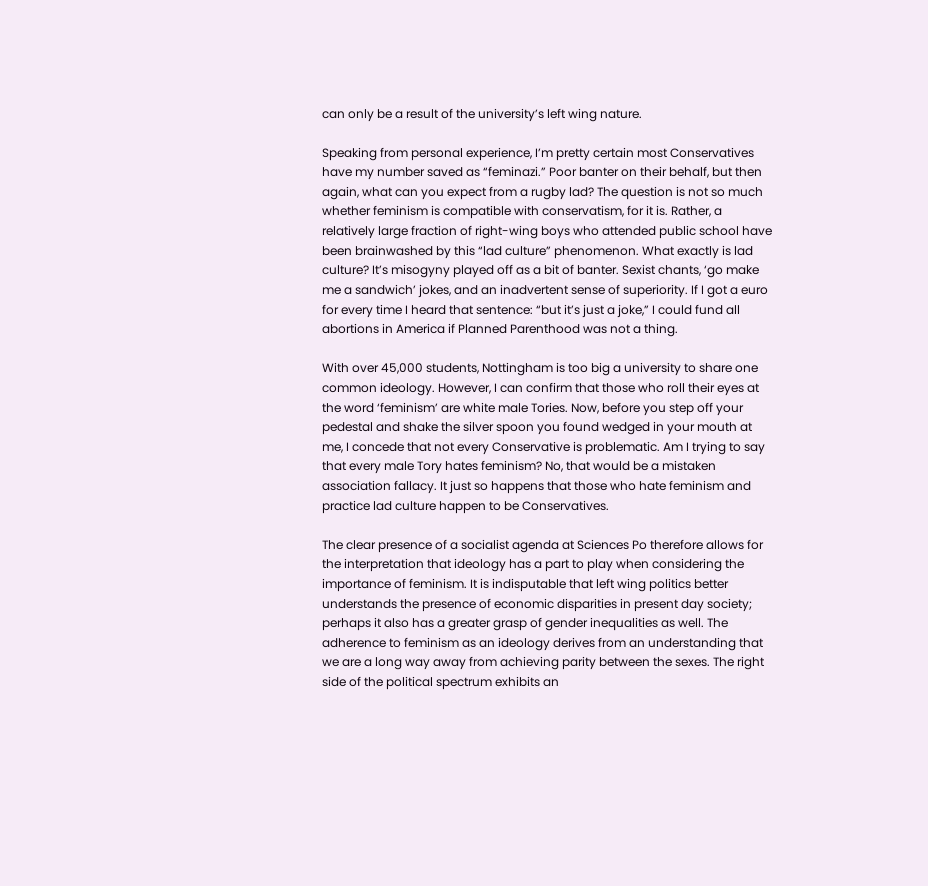can only be a result of the university’s left wing nature.

Speaking from personal experience, I’m pretty certain most Conservatives have my number saved as “feminazi.” Poor banter on their behalf, but then again, what can you expect from a rugby lad? The question is not so much whether feminism is compatible with conservatism, for it is. Rather, a relatively large fraction of right-wing boys who attended public school have been brainwashed by this “lad culture” phenomenon. What exactly is lad culture? It’s misogyny played off as a bit of banter. Sexist chants, ‘go make me a sandwich’ jokes, and an inadvertent sense of superiority. If I got a euro for every time I heard that sentence: “but it’s just a joke,” I could fund all abortions in America if Planned Parenthood was not a thing.

With over 45,000 students, Nottingham is too big a university to share one common ideology. However, I can confirm that those who roll their eyes at the word ‘feminism’ are white male Tories. Now, before you step off your pedestal and shake the silver spoon you found wedged in your mouth at me, I concede that not every Conservative is problematic. Am I trying to say that every male Tory hates feminism? No, that would be a mistaken association fallacy. It just so happens that those who hate feminism and practice lad culture happen to be Conservatives.

The clear presence of a socialist agenda at Sciences Po therefore allows for the interpretation that ideology has a part to play when considering the importance of feminism. It is indisputable that left wing politics better understands the presence of economic disparities in present day society; perhaps it also has a greater grasp of gender inequalities as well. The adherence to feminism as an ideology derives from an understanding that we are a long way away from achieving parity between the sexes. The right side of the political spectrum exhibits an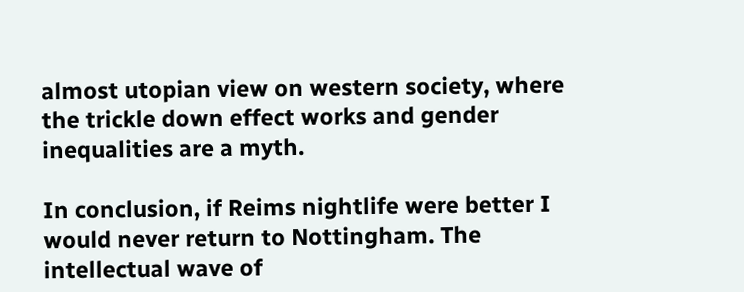almost utopian view on western society, where the trickle down effect works and gender inequalities are a myth.

In conclusion, if Reims nightlife were better I would never return to Nottingham. The intellectual wave of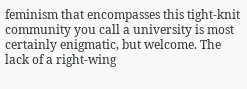feminism that encompasses this tight-knit community you call a university is most certainly enigmatic, but welcome. The lack of a right-wing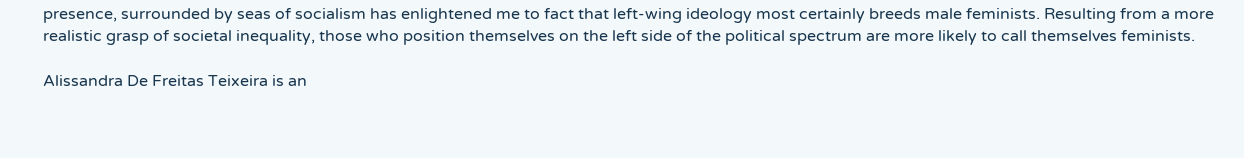presence, surrounded by seas of socialism has enlightened me to fact that left-wing ideology most certainly breeds male feminists. Resulting from a more realistic grasp of societal inequality, those who position themselves on the left side of the political spectrum are more likely to call themselves feminists.

Alissandra De Freitas Teixeira is an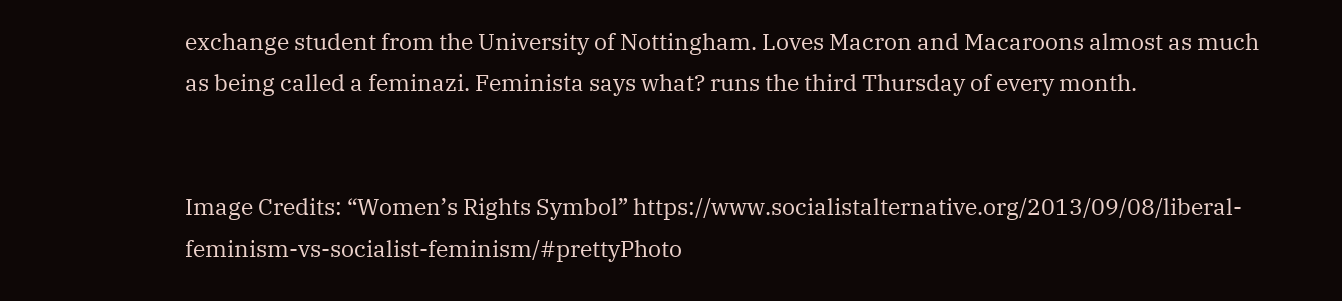exchange student from the University of Nottingham. Loves Macron and Macaroons almost as much as being called a feminazi. Feminista says what? runs the third Thursday of every month.


Image Credits: “Women’s Rights Symbol” https://www.socialistalternative.org/2013/09/08/liberal-feminism-vs-socialist-feminism/#prettyPhoto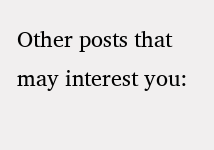Other posts that may interest you: